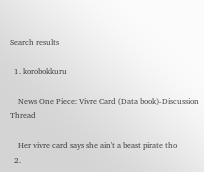Search results

  1. korobokkuru

    News One Piece: Vivre Card (Data book)-Discussion Thread

    Her vivre card says she ain't a beast pirate tho
  2.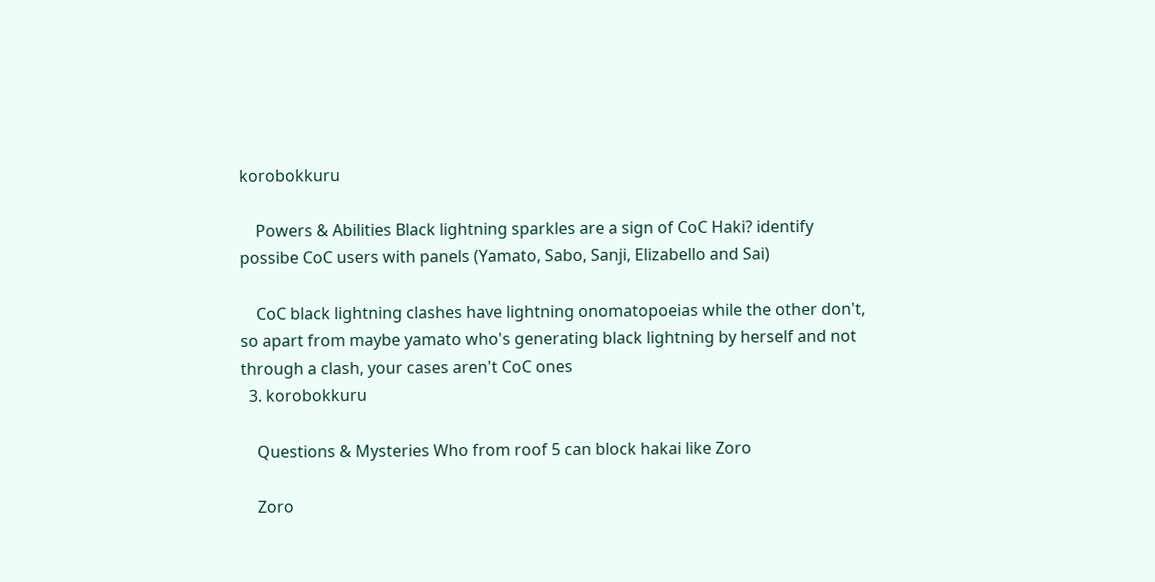korobokkuru

    Powers & Abilities Black lightning sparkles are a sign of CoC Haki? identify possibe CoC users with panels (Yamato, Sabo, Sanji, Elizabello and Sai)

    CoC black lightning clashes have lightning onomatopoeias while the other don't, so apart from maybe yamato who's generating black lightning by herself and not through a clash, your cases aren't CoC ones
  3. korobokkuru

    Questions & Mysteries Who from roof 5 can block hakai like Zoro

    Zoro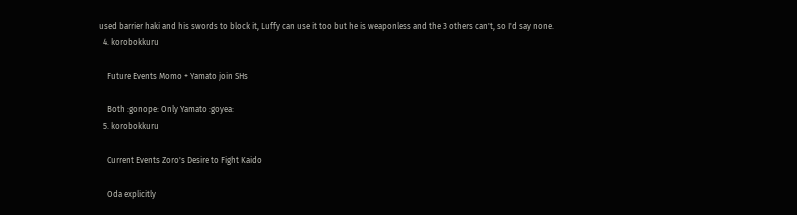used barrier haki and his swords to block it, Luffy can use it too but he is weaponless and the 3 others can't, so I'd say none.
  4. korobokkuru

    Future Events Momo + Yamato join SHs

    Both :gonope: Only Yamato :goyea:
  5. korobokkuru

    Current Events Zoro's Desire to Fight Kaido

    Oda explicitly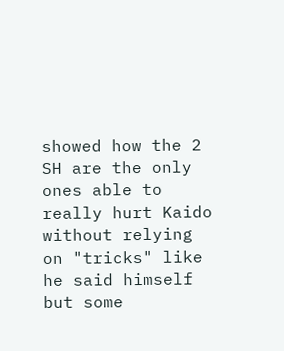showed how the 2 SH are the only ones able to really hurt Kaido without relying on "tricks" like he said himself but some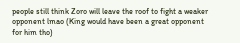people still think Zoro will leave the roof to fight a weaker opponent lmao (King would have been a great opponent for him tho)